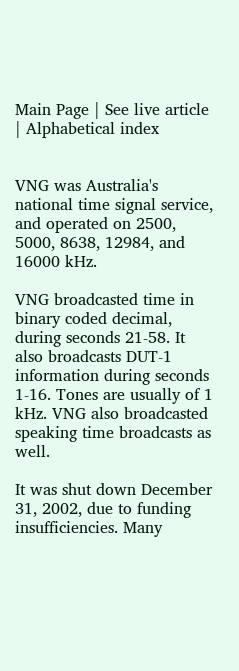Main Page | See live article | Alphabetical index


VNG was Australia's national time signal service, and operated on 2500, 5000, 8638, 12984, and 16000 kHz.

VNG broadcasted time in binary coded decimal, during seconds 21-58. It also broadcasts DUT-1 information during seconds 1-16. Tones are usually of 1 kHz. VNG also broadcasted speaking time broadcasts as well.

It was shut down December 31, 2002, due to funding insufficiencies. Many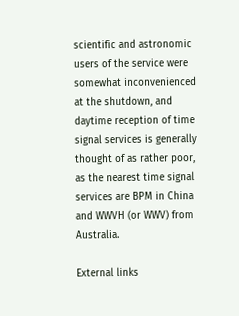scientific and astronomic users of the service were somewhat inconvenienced at the shutdown, and daytime reception of time signal services is generally thought of as rather poor, as the nearest time signal services are BPM in China and WWVH (or WWV) from Australia.

External links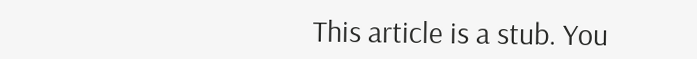This article is a stub. You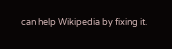can help Wikipedia by fixing it.